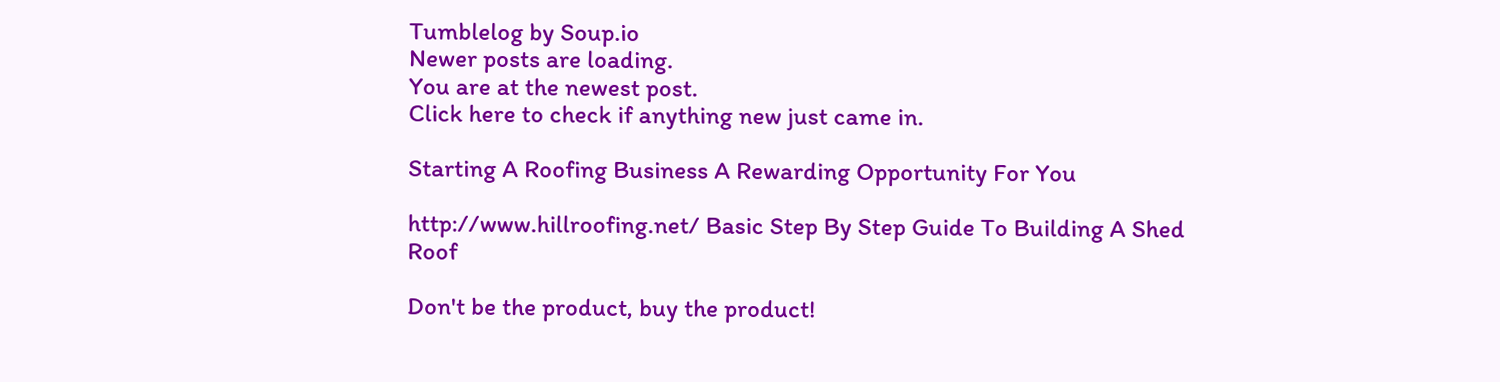Tumblelog by Soup.io
Newer posts are loading.
You are at the newest post.
Click here to check if anything new just came in.

Starting A Roofing Business A Rewarding Opportunity For You

http://www.hillroofing.net/ Basic Step By Step Guide To Building A Shed Roof

Don't be the product, buy the product!